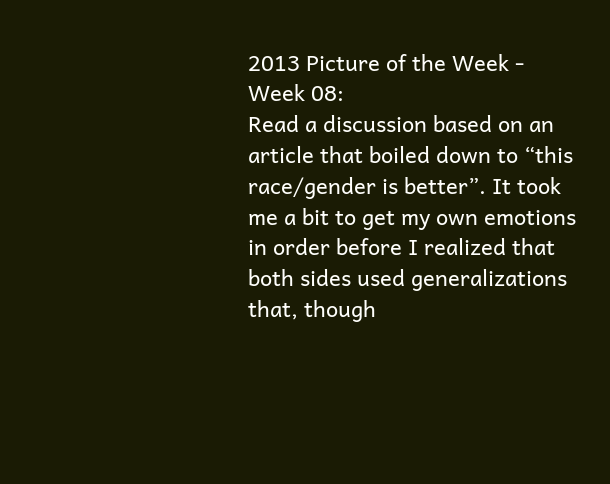2013 Picture of the Week - Week 08:
Read a discussion based on an article that boiled down to “this race/gender is better”. It took me a bit to get my own emotions in order before I realized that both sides used generalizations that, though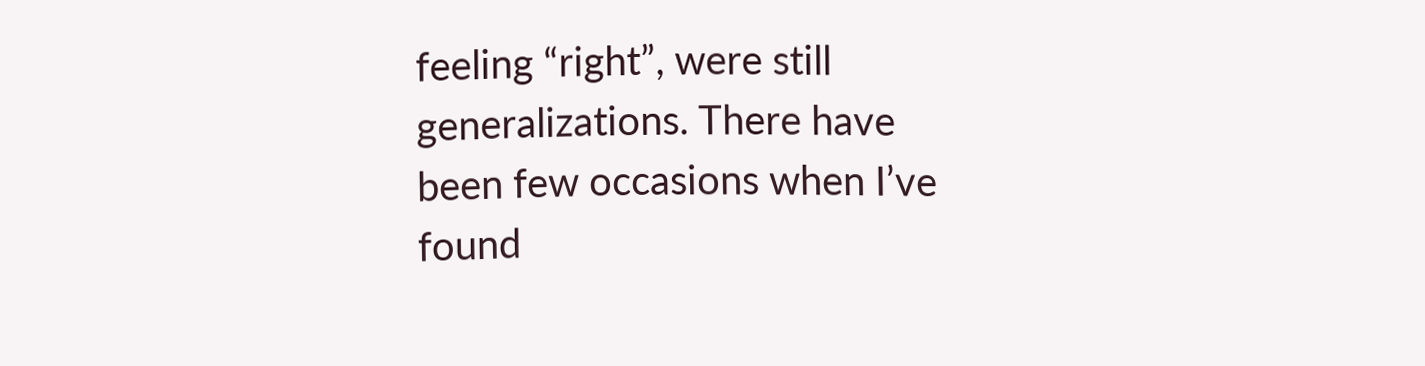feeling “right”, were still generalizations. There have been few occasions when I’ve found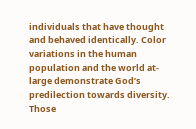individuals that have thought and behaved identically. Color variations in the human population and the world at-large demonstrate God’s predilection towards diversity. Those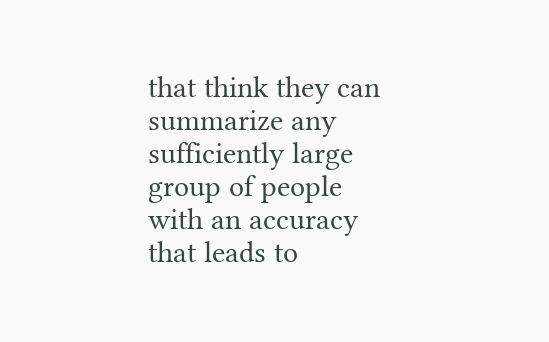that think they can summarize any sufficiently large group of people with an accuracy that leads to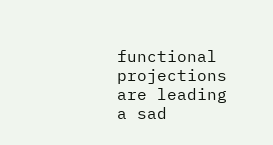functional projections are leading a sad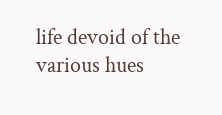life devoid of the various hues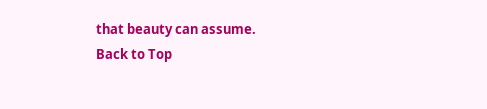that beauty can assume.
Back to Top